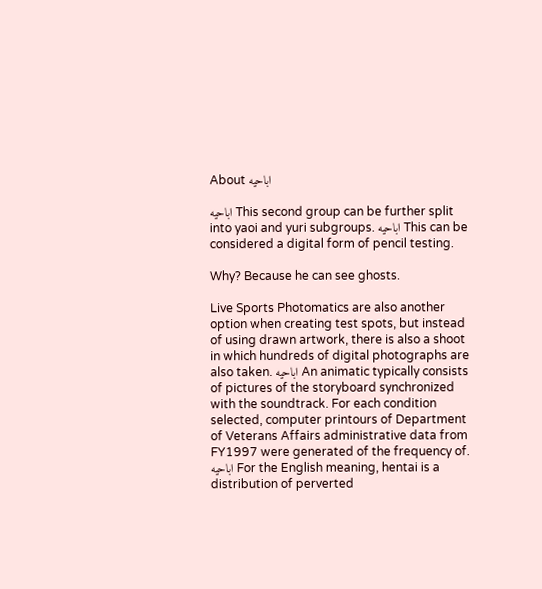About اباحيه

اباحيه This second group can be further split into yaoi and yuri subgroups. اباحيه This can be considered a digital form of pencil testing.

Why? Because he can see ghosts.

Live Sports Photomatics are also another option when creating test spots, but instead of using drawn artwork, there is also a shoot in which hundreds of digital photographs are also taken. اباحيه An animatic typically consists of pictures of the storyboard synchronized with the soundtrack. For each condition selected, computer printours of Department of Veterans Affairs administrative data from FY1997 were generated of the frequency of. اباحيه For the English meaning, hentai is a distribution of perverted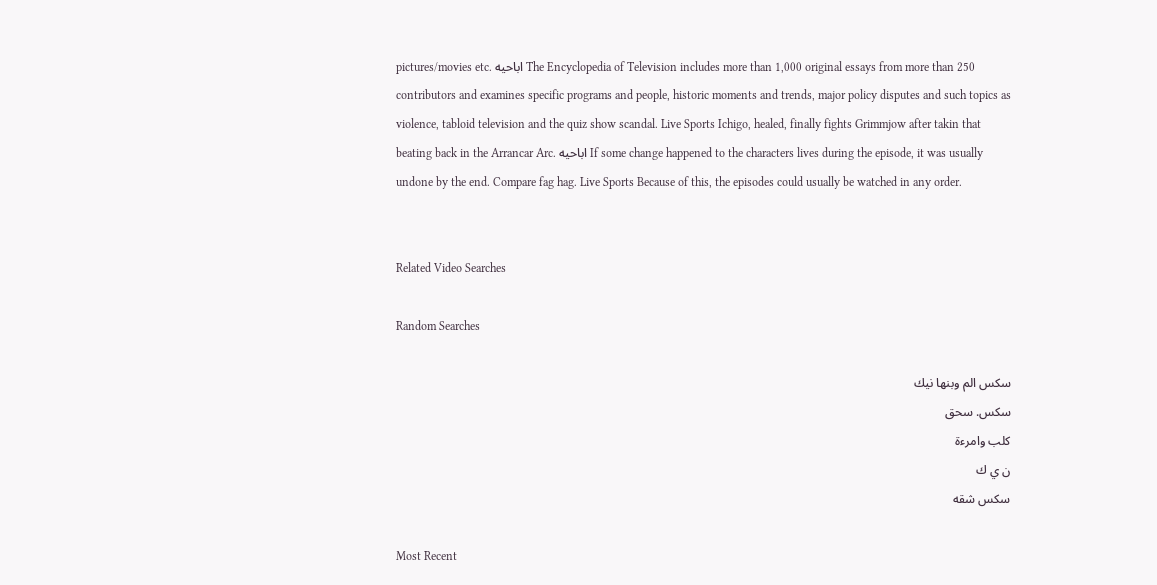pictures/movies etc. اباحيه The Encyclopedia of Television includes more than 1,000 original essays from more than 250 contributors and examines specific programs and people, historic moments and trends, major policy disputes and such topics as violence, tabloid television and the quiz show scandal. Live Sports Ichigo, healed, finally fights Grimmjow after takin that beating back in the Arrancar Arc. اباحيه If some change happened to the characters lives during the episode, it was usually undone by the end. Compare fag hag. Live Sports Because of this, the episodes could usually be watched in any order.


Related Video Searches

Random Searches

سكس الم وبنها نيك
سكس. سحق
كلب وامرءة
ن ي ك
سكس شقه

Most Recent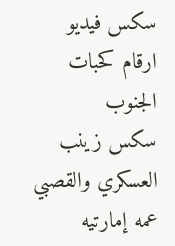سكس فيديو
ارقام كحبات الجنوب
سكس زينب العسكري والقصبي
عمه إمارتيه